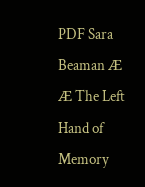PDF Sara Beaman Æ Æ The Left Hand of Memory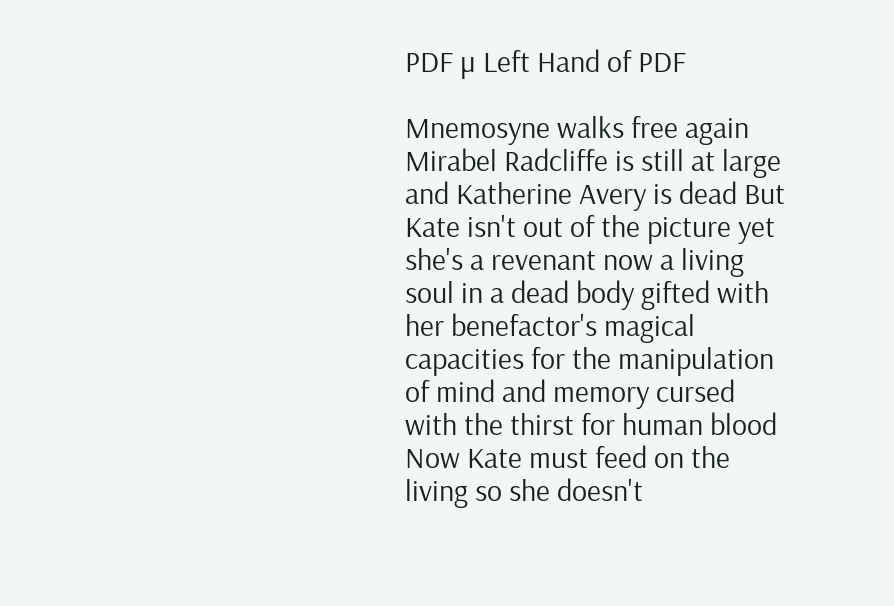PDF µ Left Hand of PDF

Mnemosyne walks free again Mirabel Radcliffe is still at large and Katherine Avery is dead But Kate isn't out of the picture yet she's a revenant now a living soul in a dead body gifted with her benefactor's magical capacities for the manipulation of mind and memory cursed with the thirst for human blood Now Kate must feed on the living so she doesn't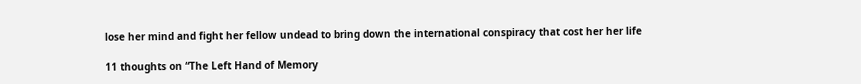lose her mind and fight her fellow undead to bring down the international conspiracy that cost her her life

11 thoughts on “The Left Hand of Memory